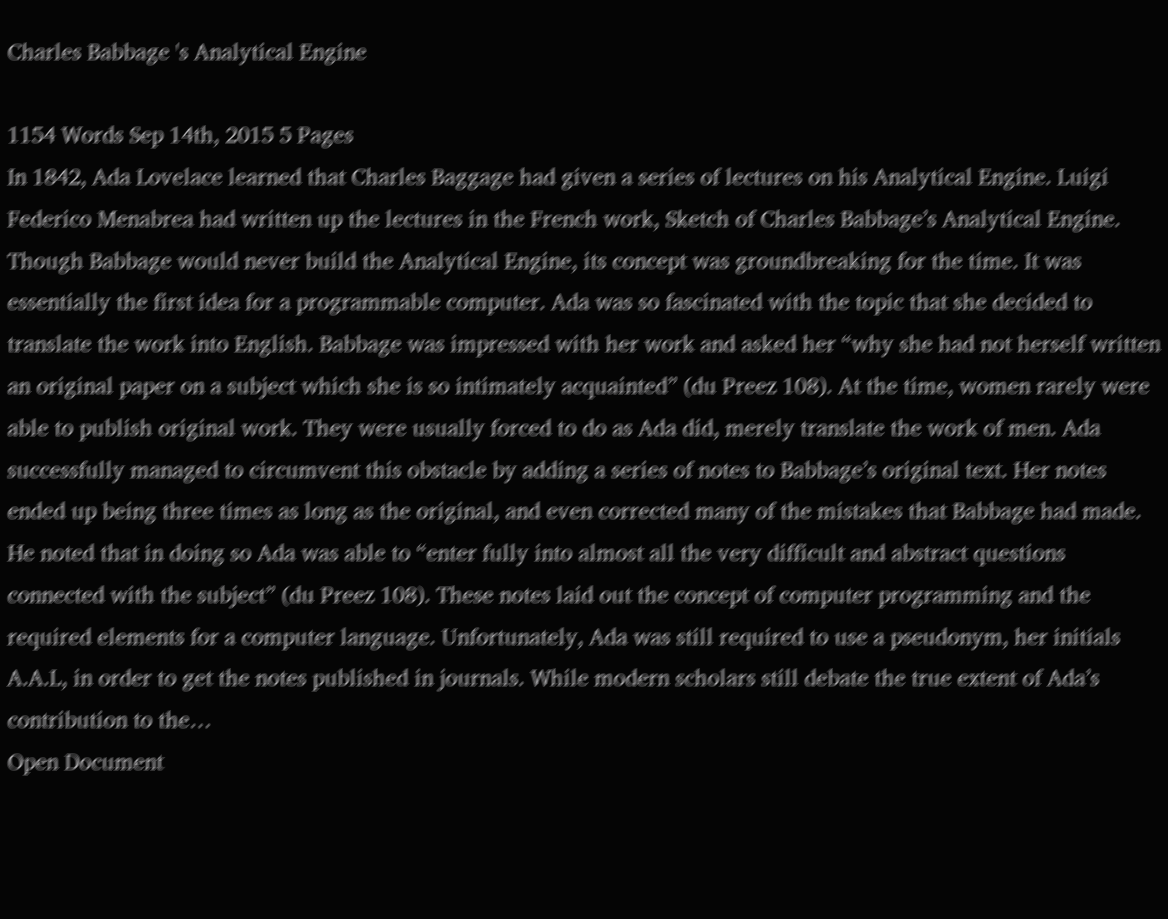Charles Babbage 's Analytical Engine

1154 Words Sep 14th, 2015 5 Pages
In 1842, Ada Lovelace learned that Charles Baggage had given a series of lectures on his Analytical Engine. Luigi Federico Menabrea had written up the lectures in the French work, Sketch of Charles Babbage’s Analytical Engine. Though Babbage would never build the Analytical Engine, its concept was groundbreaking for the time. It was essentially the first idea for a programmable computer. Ada was so fascinated with the topic that she decided to translate the work into English. Babbage was impressed with her work and asked her “why she had not herself written an original paper on a subject which she is so intimately acquainted” (du Preez 108). At the time, women rarely were able to publish original work. They were usually forced to do as Ada did, merely translate the work of men. Ada successfully managed to circumvent this obstacle by adding a series of notes to Babbage’s original text. Her notes ended up being three times as long as the original, and even corrected many of the mistakes that Babbage had made. He noted that in doing so Ada was able to “enter fully into almost all the very difficult and abstract questions connected with the subject” (du Preez 108). These notes laid out the concept of computer programming and the required elements for a computer language. Unfortunately, Ada was still required to use a pseudonym, her initials A.A.L, in order to get the notes published in journals. While modern scholars still debate the true extent of Ada’s contribution to the…
Open Document